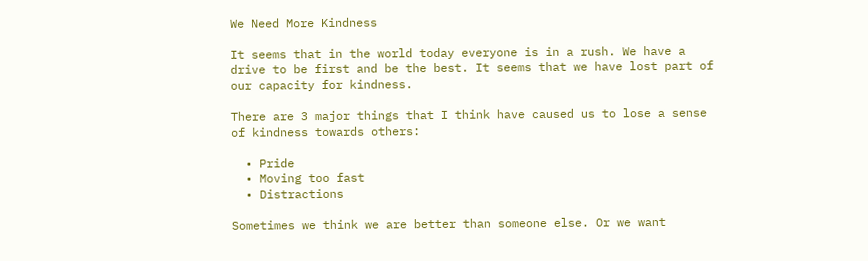We Need More Kindness

It seems that in the world today everyone is in a rush. We have a drive to be first and be the best. It seems that we have lost part of our capacity for kindness.

There are 3 major things that I think have caused us to lose a sense of kindness towards others:

  • Pride
  • Moving too fast
  • Distractions

Sometimes we think we are better than someone else. Or we want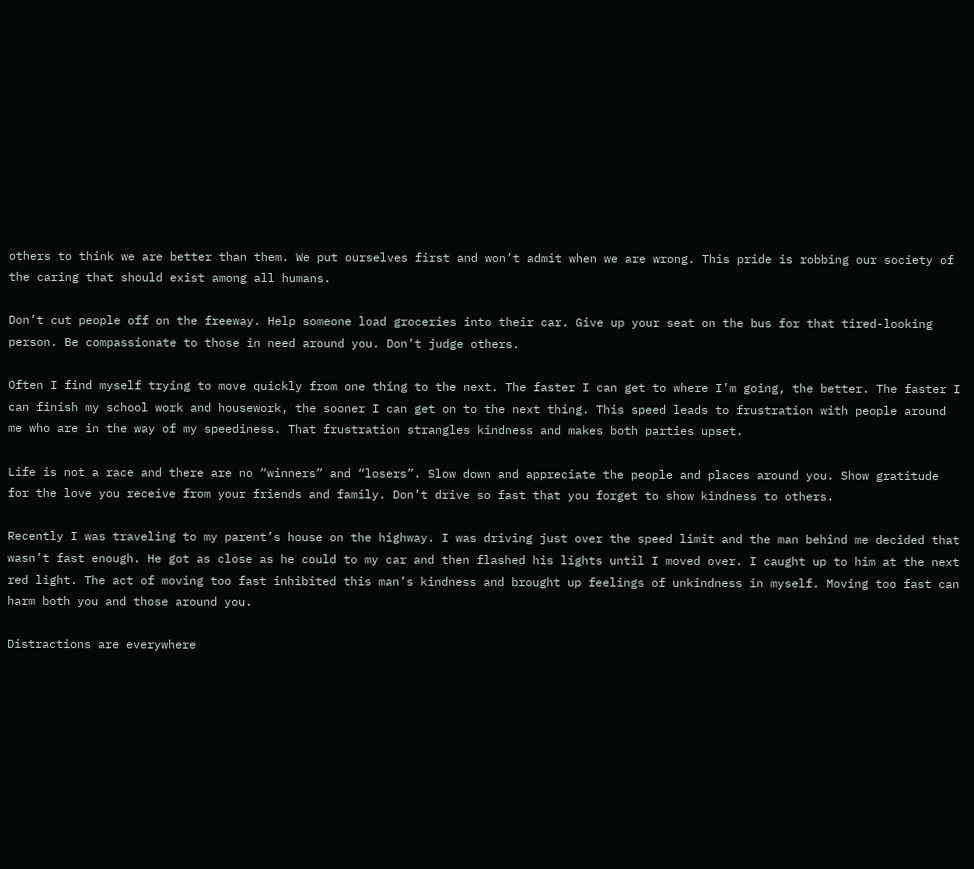others to think we are better than them. We put ourselves first and won’t admit when we are wrong. This pride is robbing our society of the caring that should exist among all humans.

Don’t cut people off on the freeway. Help someone load groceries into their car. Give up your seat on the bus for that tired-looking person. Be compassionate to those in need around you. Don’t judge others.

Often I find myself trying to move quickly from one thing to the next. The faster I can get to where I’m going, the better. The faster I can finish my school work and housework, the sooner I can get on to the next thing. This speed leads to frustration with people around me who are in the way of my speediness. That frustration strangles kindness and makes both parties upset.

Life is not a race and there are no “winners” and “losers”. Slow down and appreciate the people and places around you. Show gratitude for the love you receive from your friends and family. Don’t drive so fast that you forget to show kindness to others.

Recently I was traveling to my parent’s house on the highway. I was driving just over the speed limit and the man behind me decided that wasn’t fast enough. He got as close as he could to my car and then flashed his lights until I moved over. I caught up to him at the next red light. The act of moving too fast inhibited this man’s kindness and brought up feelings of unkindness in myself. Moving too fast can harm both you and those around you.

Distractions are everywhere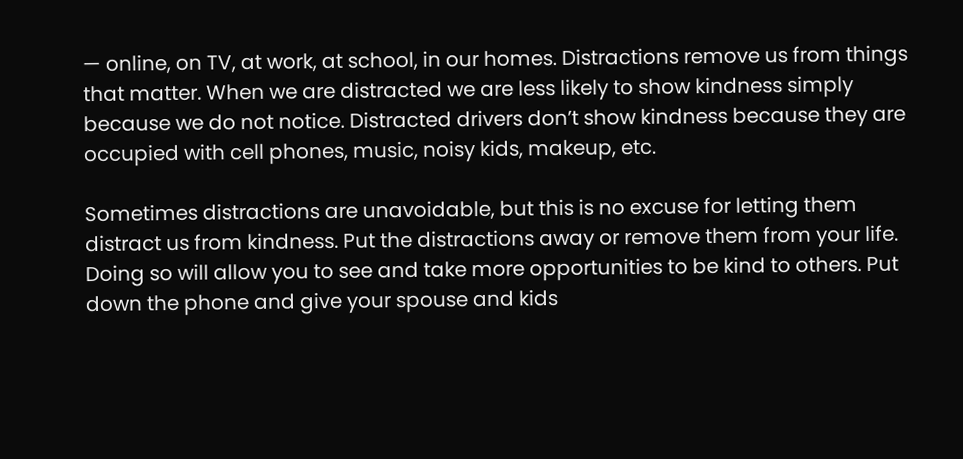— online, on TV, at work, at school, in our homes. Distractions remove us from things that matter. When we are distracted we are less likely to show kindness simply because we do not notice. Distracted drivers don’t show kindness because they are occupied with cell phones, music, noisy kids, makeup, etc.

Sometimes distractions are unavoidable, but this is no excuse for letting them distract us from kindness. Put the distractions away or remove them from your life. Doing so will allow you to see and take more opportunities to be kind to others. Put down the phone and give your spouse and kids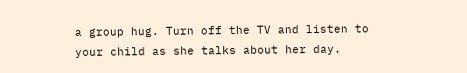a group hug. Turn off the TV and listen to your child as she talks about her day.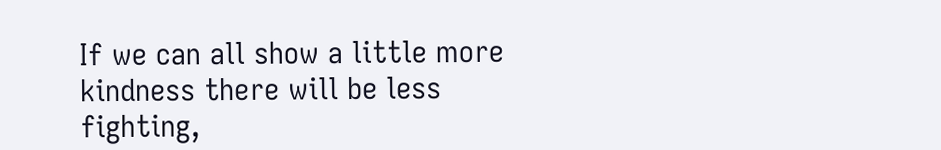If we can all show a little more kindness there will be less fighting,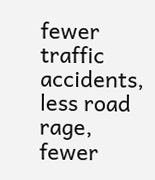fewer traffic accidents, less road rage, fewer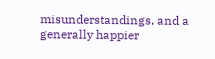misunderstandings, and a generally happier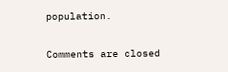population.

Comments are closed